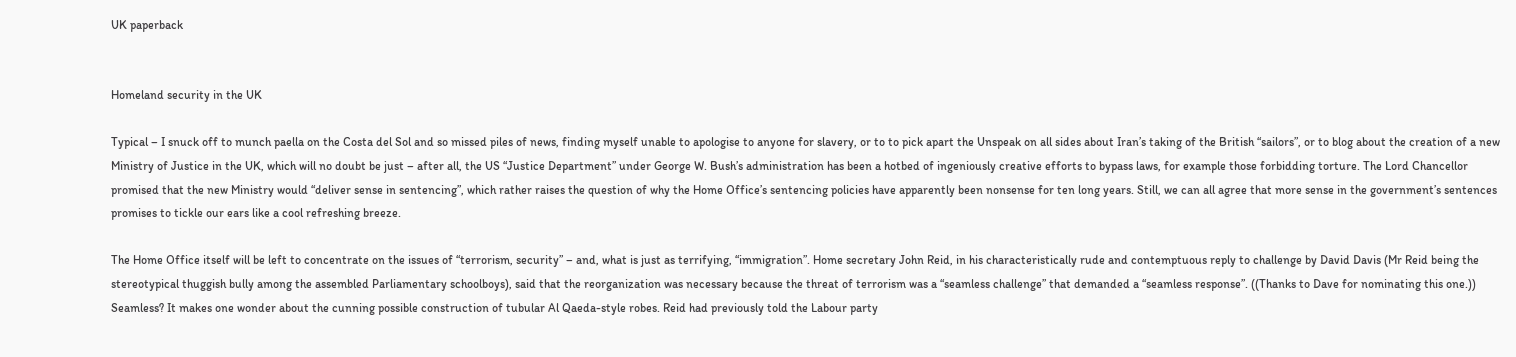UK paperback


Homeland security in the UK

Typical – I snuck off to munch paella on the Costa del Sol and so missed piles of news, finding myself unable to apologise to anyone for slavery, or to to pick apart the Unspeak on all sides about Iran’s taking of the British “sailors”, or to blog about the creation of a new Ministry of Justice in the UK, which will no doubt be just – after all, the US “Justice Department” under George W. Bush’s administration has been a hotbed of ingeniously creative efforts to bypass laws, for example those forbidding torture. The Lord Chancellor promised that the new Ministry would “deliver sense in sentencing”, which rather raises the question of why the Home Office’s sentencing policies have apparently been nonsense for ten long years. Still, we can all agree that more sense in the government’s sentences promises to tickle our ears like a cool refreshing breeze.

The Home Office itself will be left to concentrate on the issues of “terrorism, security” – and, what is just as terrifying, “immigration”. Home secretary John Reid, in his characteristically rude and contemptuous reply to challenge by David Davis (Mr Reid being the stereotypical thuggish bully among the assembled Parliamentary schoolboys), said that the reorganization was necessary because the threat of terrorism was a “seamless challenge” that demanded a “seamless response”. ((Thanks to Dave for nominating this one.)) Seamless? It makes one wonder about the cunning possible construction of tubular Al Qaeda-style robes. Reid had previously told the Labour party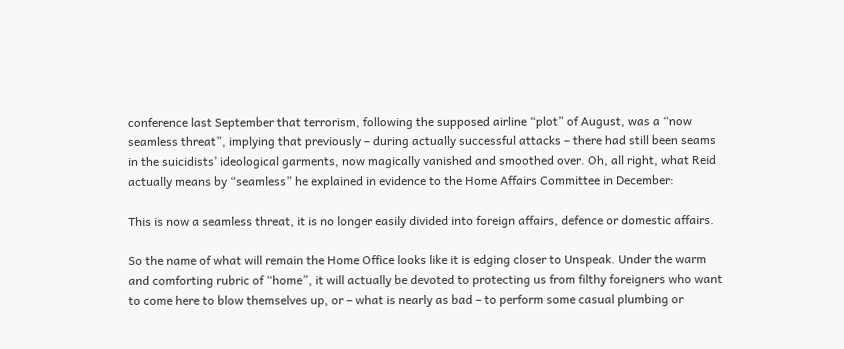conference last September that terrorism, following the supposed airline “plot” of August, was a “now seamless threat”, implying that previously – during actually successful attacks – there had still been seams in the suicidists’ ideological garments, now magically vanished and smoothed over. Oh, all right, what Reid actually means by “seamless” he explained in evidence to the Home Affairs Committee in December:

This is now a seamless threat, it is no longer easily divided into foreign affairs, defence or domestic affairs.

So the name of what will remain the Home Office looks like it is edging closer to Unspeak. Under the warm and comforting rubric of “home”, it will actually be devoted to protecting us from filthy foreigners who want to come here to blow themselves up, or – what is nearly as bad – to perform some casual plumbing or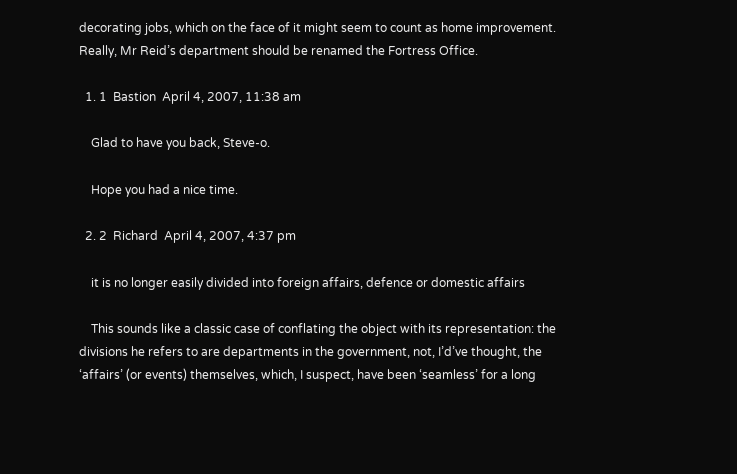decorating jobs, which on the face of it might seem to count as home improvement. Really, Mr Reid’s department should be renamed the Fortress Office.

  1. 1  Bastion  April 4, 2007, 11:38 am

    Glad to have you back, Steve-o.

    Hope you had a nice time.

  2. 2  Richard  April 4, 2007, 4:37 pm

    it is no longer easily divided into foreign affairs, defence or domestic affairs

    This sounds like a classic case of conflating the object with its representation: the divisions he refers to are departments in the government, not, I’d’ve thought, the ‘affairs’ (or events) themselves, which, I suspect, have been ‘seamless’ for a long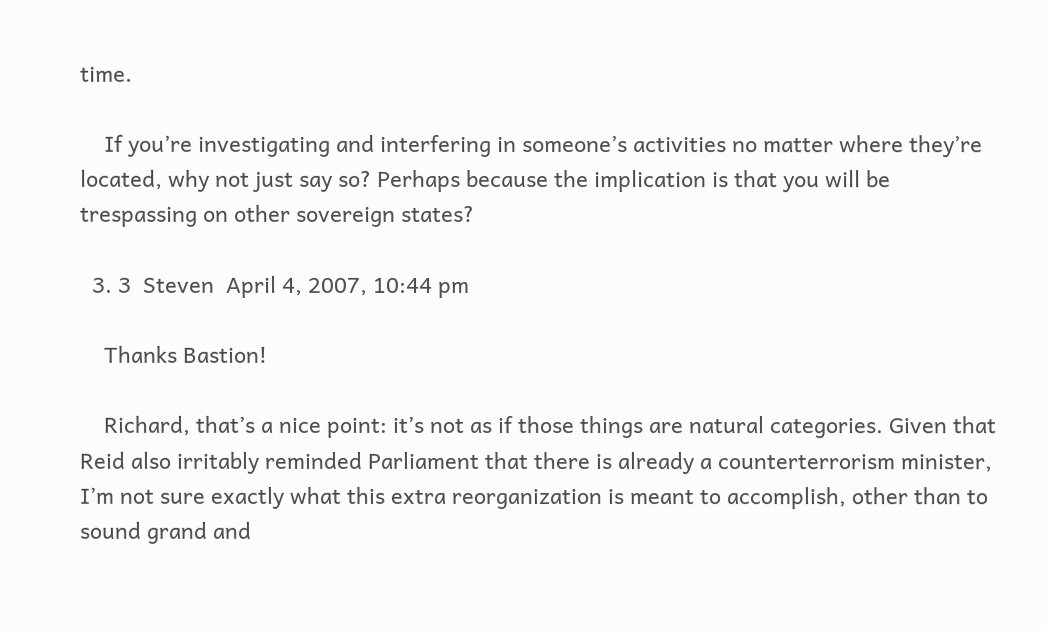time.

    If you’re investigating and interfering in someone’s activities no matter where they’re located, why not just say so? Perhaps because the implication is that you will be trespassing on other sovereign states?

  3. 3  Steven  April 4, 2007, 10:44 pm

    Thanks Bastion!

    Richard, that’s a nice point: it’s not as if those things are natural categories. Given that Reid also irritably reminded Parliament that there is already a counterterrorism minister, I’m not sure exactly what this extra reorganization is meant to accomplish, other than to sound grand and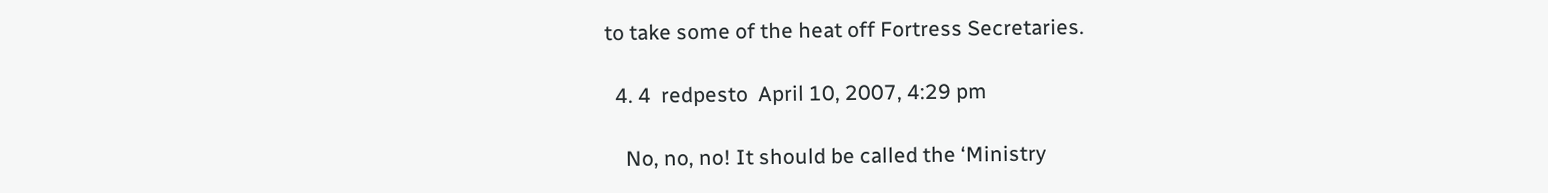to take some of the heat off Fortress Secretaries.

  4. 4  redpesto  April 10, 2007, 4:29 pm

    No, no, no! It should be called the ‘Ministry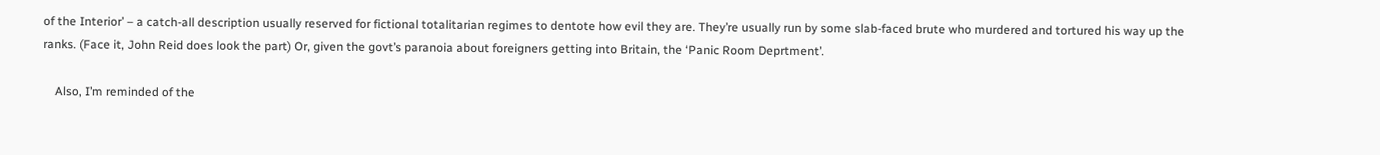of the Interior’ – a catch-all description usually reserved for fictional totalitarian regimes to dentote how evil they are. They’re usually run by some slab-faced brute who murdered and tortured his way up the ranks. (Face it, John Reid does look the part) Or, given the govt’s paranoia about foreigners getting into Britain, the ‘Panic Room Deprtment’.

    Also, I’m reminded of the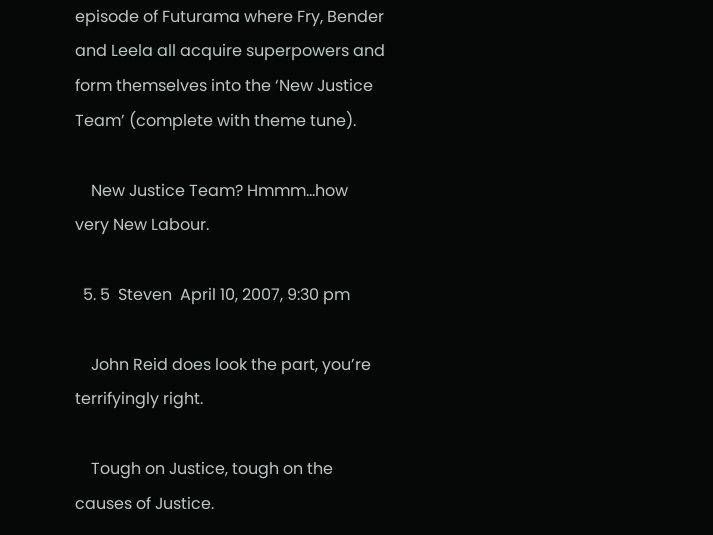episode of Futurama where Fry, Bender and Leela all acquire superpowers and form themselves into the ‘New Justice Team’ (complete with theme tune).

    New Justice Team? Hmmm…how very New Labour.

  5. 5  Steven  April 10, 2007, 9:30 pm

    John Reid does look the part, you’re terrifyingly right.

    Tough on Justice, tough on the causes of Justice.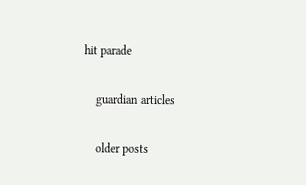hit parade

    guardian articles

    older posts